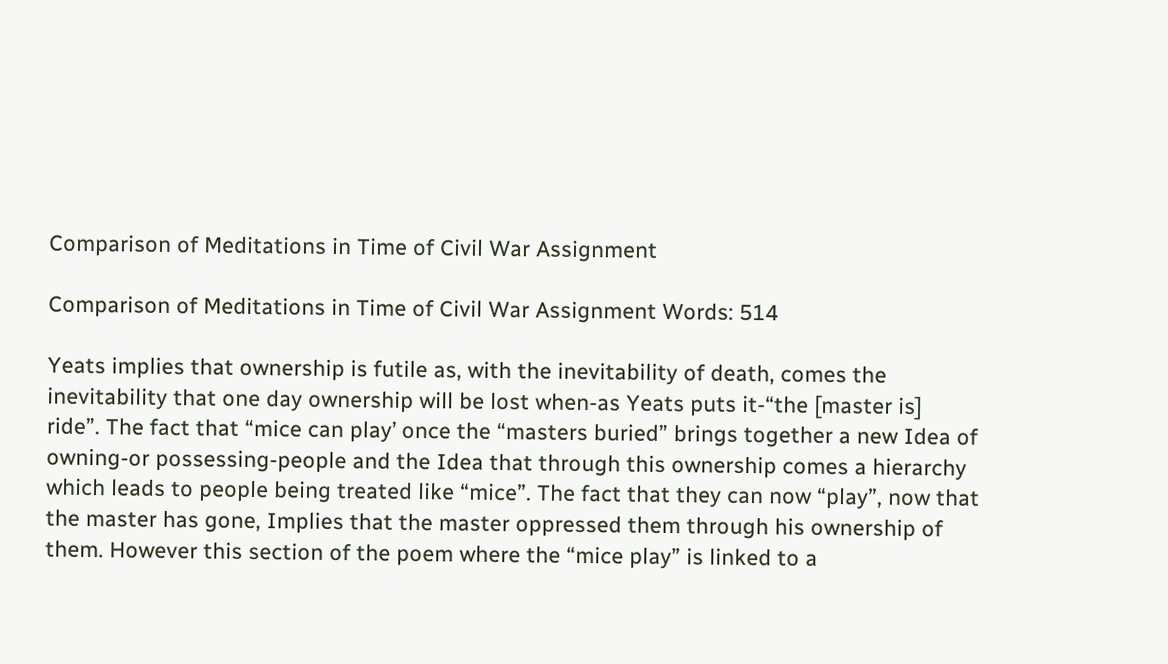Comparison of Meditations in Time of Civil War Assignment

Comparison of Meditations in Time of Civil War Assignment Words: 514

Yeats implies that ownership is futile as, with the inevitability of death, comes the inevitability that one day ownership will be lost when-as Yeats puts it-“the [master is] ride”. The fact that “mice can play’ once the “masters buried” brings together a new Idea of owning-or possessing-people and the Idea that through this ownership comes a hierarchy which leads to people being treated like “mice”. The fact that they can now “play”, now that the master has gone, Implies that the master oppressed them through his ownership of them. However this section of the poem where the “mice play” is linked to a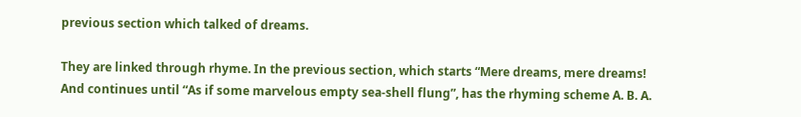previous section which talked of dreams.

They are linked through rhyme. In the previous section, which starts “Mere dreams, mere dreams! And continues until “As if some marvelous empty sea-shell flung”, has the rhyming scheme A. B. A.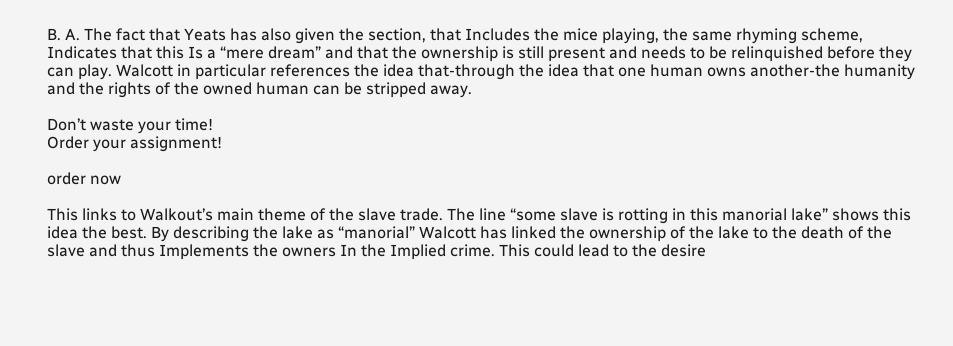B. A. The fact that Yeats has also given the section, that Includes the mice playing, the same rhyming scheme, Indicates that this Is a “mere dream” and that the ownership is still present and needs to be relinquished before they can play. Walcott in particular references the idea that-through the idea that one human owns another-the humanity and the rights of the owned human can be stripped away.

Don’t waste your time!
Order your assignment!

order now

This links to Walkout’s main theme of the slave trade. The line “some slave is rotting in this manorial lake” shows this idea the best. By describing the lake as “manorial” Walcott has linked the ownership of the lake to the death of the slave and thus Implements the owners In the Implied crime. This could lead to the desire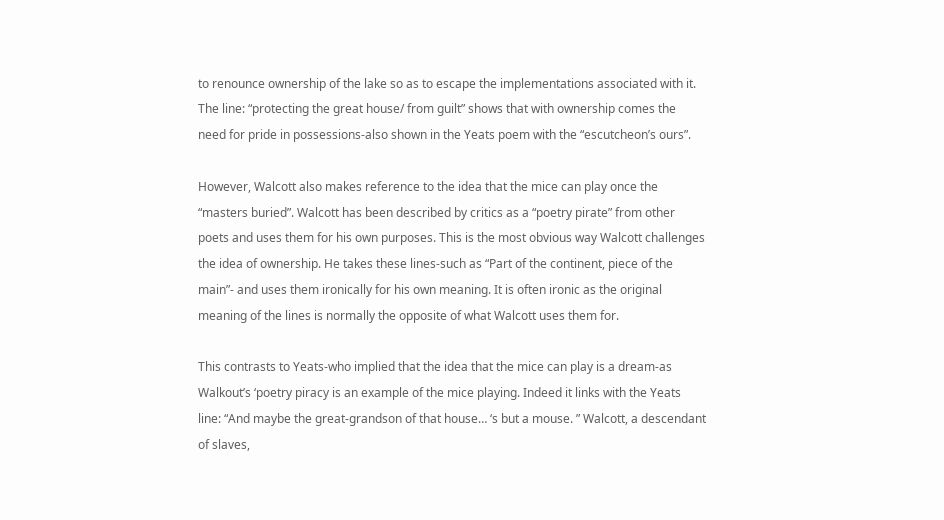to renounce ownership of the lake so as to escape the implementations associated with it. The line: “protecting the great house/ from guilt” shows that with ownership comes the need for pride in possessions-also shown in the Yeats poem with the “escutcheon’s ours”.

However, Walcott also makes reference to the idea that the mice can play once the “masters buried”. Walcott has been described by critics as a “poetry pirate” from other poets and uses them for his own purposes. This is the most obvious way Walcott challenges the idea of ownership. He takes these lines-such as “Part of the continent, piece of the main”- and uses them ironically for his own meaning. It is often ironic as the original meaning of the lines is normally the opposite of what Walcott uses them for.

This contrasts to Yeats-who implied that the idea that the mice can play is a dream-as Walkout’s ‘poetry piracy is an example of the mice playing. Indeed it links with the Yeats line: “And maybe the great-grandson of that house… ‘s but a mouse. ” Walcott, a descendant of slaves,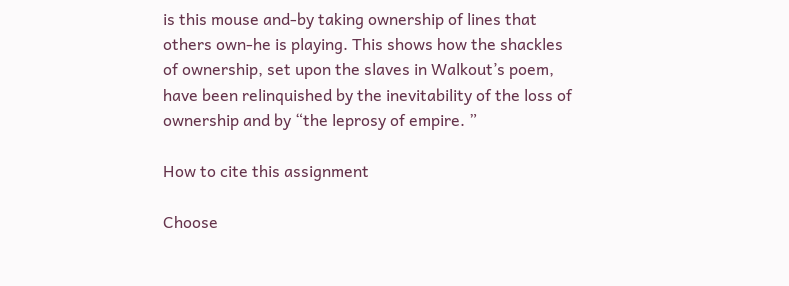is this mouse and-by taking ownership of lines that others own-he is playing. This shows how the shackles of ownership, set upon the slaves in Walkout’s poem, have been relinquished by the inevitability of the loss of ownership and by “the leprosy of empire. ”

How to cite this assignment

Choose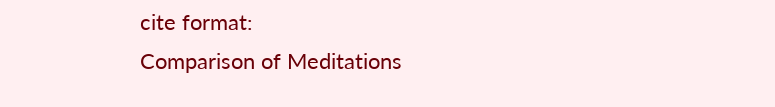cite format:
Comparison of Meditations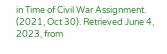in Time of Civil War Assignment. (2021, Oct 30). Retrieved June 4, 2023, from